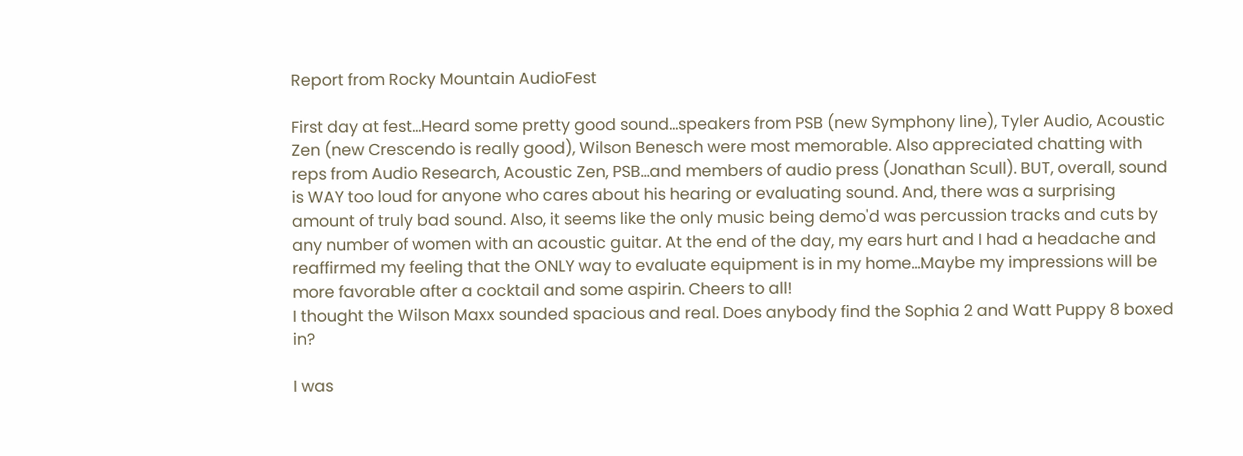Report from Rocky Mountain AudioFest

First day at fest...Heard some pretty good sound...speakers from PSB (new Symphony line), Tyler Audio, Acoustic Zen (new Crescendo is really good), Wilson Benesch were most memorable. Also appreciated chatting with reps from Audio Research, Acoustic Zen, PSB...and members of audio press (Jonathan Scull). BUT, overall, sound is WAY too loud for anyone who cares about his hearing or evaluating sound. And, there was a surprising amount of truly bad sound. Also, it seems like the only music being demo'd was percussion tracks and cuts by any number of women with an acoustic guitar. At the end of the day, my ears hurt and I had a headache and reaffirmed my feeling that the ONLY way to evaluate equipment is in my home...Maybe my impressions will be more favorable after a cocktail and some aspirin. Cheers to all!
I thought the Wilson Maxx sounded spacious and real. Does anybody find the Sophia 2 and Watt Puppy 8 boxed in?

I was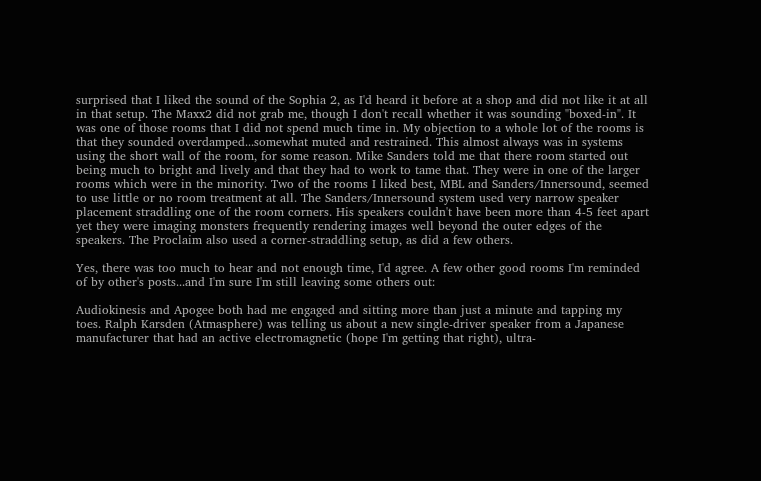surprised that I liked the sound of the Sophia 2, as I'd heard it before at a shop and did not like it at all in that setup. The Maxx2 did not grab me, though I don't recall whether it was sounding "boxed-in". It was one of those rooms that I did not spend much time in. My objection to a whole lot of the rooms is that they sounded overdamped...somewhat muted and restrained. This almost always was in systems using the short wall of the room, for some reason. Mike Sanders told me that there room started out being much to bright and lively and that they had to work to tame that. They were in one of the larger rooms which were in the minority. Two of the rooms I liked best, MBL and Sanders/Innersound, seemed to use little or no room treatment at all. The Sanders/Innersound system used very narrow speaker placement straddling one of the room corners. His speakers couldn't have been more than 4-5 feet apart yet they were imaging monsters frequently rendering images well beyond the outer edges of the speakers. The Proclaim also used a corner-straddling setup, as did a few others.

Yes, there was too much to hear and not enough time, I'd agree. A few other good rooms I'm reminded of by other's posts...and I'm sure I'm still leaving some others out:

Audiokinesis and Apogee both had me engaged and sitting more than just a minute and tapping my toes. Ralph Karsden (Atmasphere) was telling us about a new single-driver speaker from a Japanese manufacturer that had an active electromagnetic (hope I'm getting that right), ultra-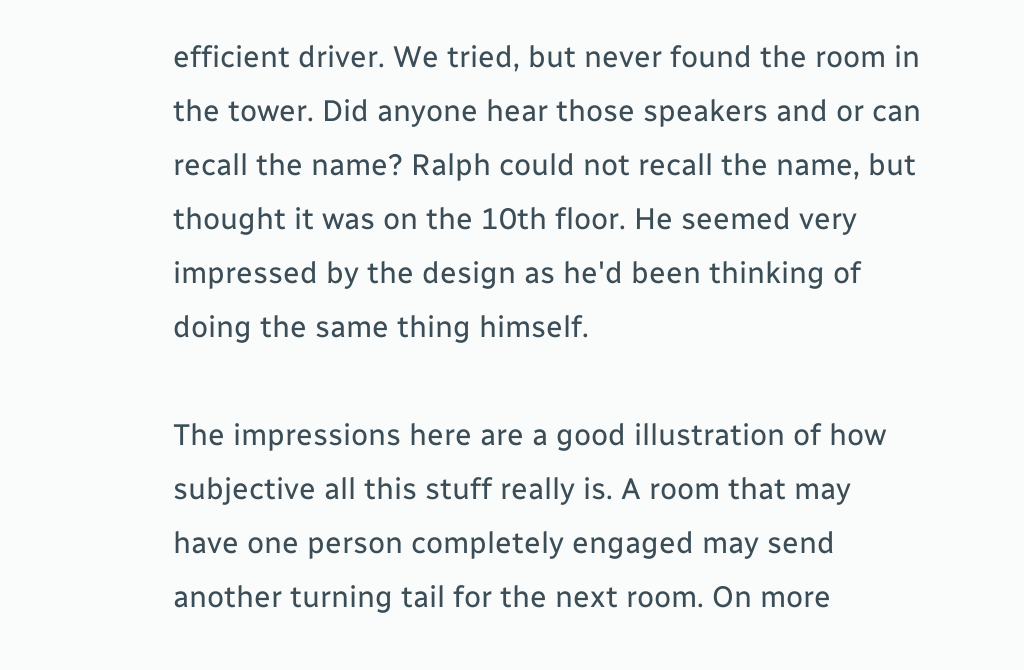efficient driver. We tried, but never found the room in the tower. Did anyone hear those speakers and or can recall the name? Ralph could not recall the name, but thought it was on the 10th floor. He seemed very impressed by the design as he'd been thinking of doing the same thing himself.

The impressions here are a good illustration of how subjective all this stuff really is. A room that may have one person completely engaged may send another turning tail for the next room. On more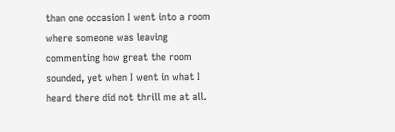than one occasion I went into a room where someone was leaving commenting how great the room sounded, yet when I went in what I heard there did not thrill me at all.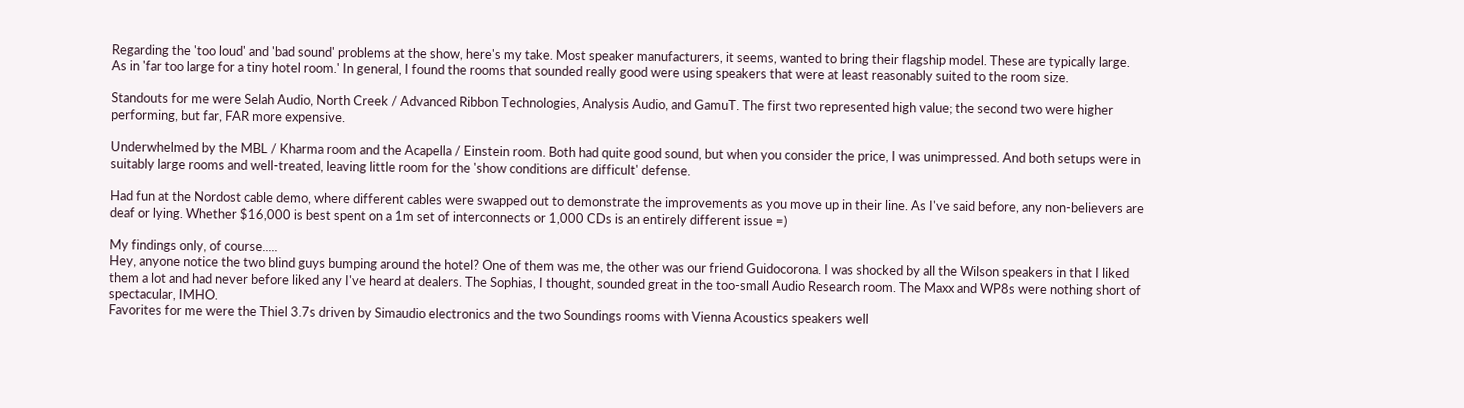Regarding the 'too loud' and 'bad sound' problems at the show, here's my take. Most speaker manufacturers, it seems, wanted to bring their flagship model. These are typically large. As in 'far too large for a tiny hotel room.' In general, I found the rooms that sounded really good were using speakers that were at least reasonably suited to the room size.

Standouts for me were Selah Audio, North Creek / Advanced Ribbon Technologies, Analysis Audio, and GamuT. The first two represented high value; the second two were higher performing, but far, FAR more expensive.

Underwhelmed by the MBL / Kharma room and the Acapella / Einstein room. Both had quite good sound, but when you consider the price, I was unimpressed. And both setups were in suitably large rooms and well-treated, leaving little room for the 'show conditions are difficult' defense.

Had fun at the Nordost cable demo, where different cables were swapped out to demonstrate the improvements as you move up in their line. As I've said before, any non-believers are deaf or lying. Whether $16,000 is best spent on a 1m set of interconnects or 1,000 CDs is an entirely different issue =)

My findings only, of course.....
Hey, anyone notice the two blind guys bumping around the hotel? One of them was me, the other was our friend Guidocorona. I was shocked by all the Wilson speakers in that I liked them a lot and had never before liked any I've heard at dealers. The Sophias, I thought, sounded great in the too-small Audio Research room. The Maxx and WP8s were nothing short of spectacular, IMHO.
Favorites for me were the Thiel 3.7s driven by Simaudio electronics and the two Soundings rooms with Vienna Acoustics speakers well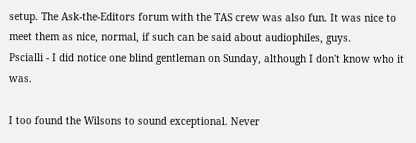setup. The Ask-the-Editors forum with the TAS crew was also fun. It was nice to meet them as nice, normal, if such can be said about audiophiles, guys.
Pscialli - I did notice one blind gentleman on Sunday, although I don't know who it was.

I too found the Wilsons to sound exceptional. Never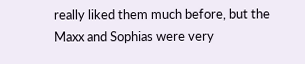really liked them much before, but the Maxx and Sophias were very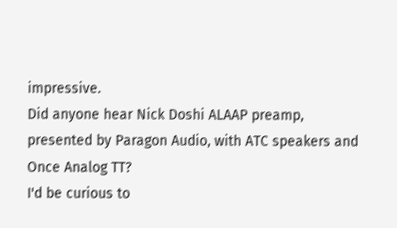impressive.
Did anyone hear Nick Doshi ALAAP preamp, presented by Paragon Audio, with ATC speakers and Once Analog TT?
I'd be curious to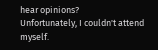hear opinions?
Unfortunately, I couldn't attend myself.